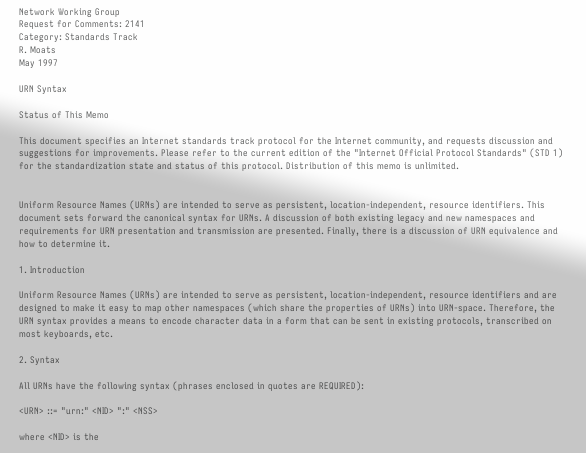Network Working Group
Request for Comments: 2141
Category: Standards Track
R. Moats
May 1997

URN Syntax

Status of This Memo

This document specifies an Internet standards track protocol for the Internet community, and requests discussion and suggestions for improvements. Please refer to the current edition of the "Internet Official Protocol Standards" (STD 1) for the standardization state and status of this protocol. Distribution of this memo is unlimited.


Uniform Resource Names (URNs) are intended to serve as persistent, location-independent, resource identifiers. This document sets forward the canonical syntax for URNs. A discussion of both existing legacy and new namespaces and requirements for URN presentation and transmission are presented. Finally, there is a discussion of URN equivalence and how to determine it.

1. Introduction

Uniform Resource Names (URNs) are intended to serve as persistent, location-independent, resource identifiers and are designed to make it easy to map other namespaces (which share the properties of URNs) into URN-space. Therefore, the URN syntax provides a means to encode character data in a form that can be sent in existing protocols, transcribed on most keyboards, etc.

2. Syntax

All URNs have the following syntax (phrases enclosed in quotes are REQUIRED):

<URN> ::= "urn:" <NID> ":" <NSS>

where <NID> is the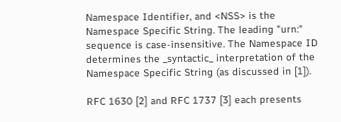Namespace Identifier, and <NSS> is the Namespace Specific String. The leading "urn:" sequence is case-insensitive. The Namespace ID determines the _syntactic_ interpretation of the Namespace Specific String (as discussed in [1]).

RFC 1630 [2] and RFC 1737 [3] each presents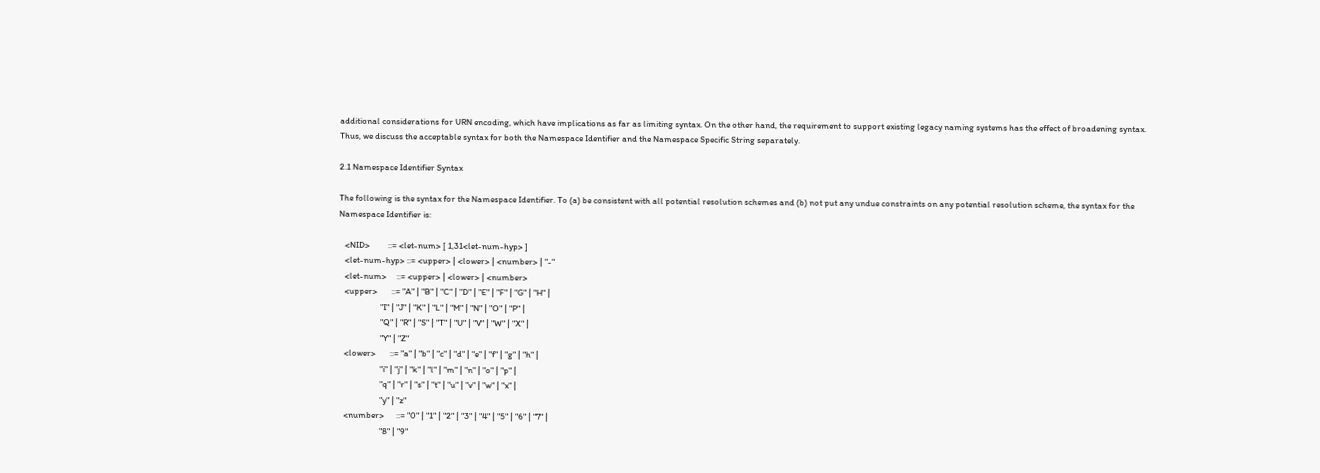additional considerations for URN encoding, which have implications as far as limiting syntax. On the other hand, the requirement to support existing legacy naming systems has the effect of broadening syntax. Thus, we discuss the acceptable syntax for both the Namespace Identifier and the Namespace Specific String separately.

2.1 Namespace Identifier Syntax

The following is the syntax for the Namespace Identifier. To (a) be consistent with all potential resolution schemes and (b) not put any undue constraints on any potential resolution scheme, the syntax for the Namespace Identifier is:

   <NID>         ::= <let-num> [ 1,31<let-num-hyp> ]
   <let-num-hyp> ::= <upper> | <lower> | <number> | "-"
   <let-num>     ::= <upper> | <lower> | <number>
   <upper>       ::= "A" | "B" | "C" | "D" | "E" | "F" | "G" | "H" |
                     "I" | "J" | "K" | "L" | "M" | "N" | "O" | "P" |
                     "Q" | "R" | "S" | "T" | "U" | "V" | "W" | "X" |
                     "Y" | "Z"
   <lower>       ::= "a" | "b" | "c" | "d" | "e" | "f" | "g" | "h" |
                     "i" | "j" | "k" | "l" | "m" | "n" | "o" | "p" |
                     "q" | "r" | "s" | "t" | "u" | "v" | "w" | "x" |
                     "y" | "z"
   <number>      ::= "0" | "1" | "2" | "3" | "4" | "5" | "6" | "7" |
                     "8" | "9"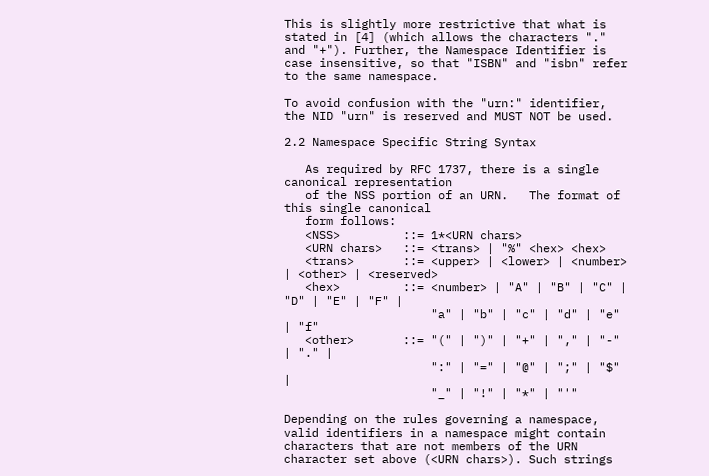This is slightly more restrictive that what is stated in [4] (which allows the characters "." and "+"). Further, the Namespace Identifier is case insensitive, so that "ISBN" and "isbn" refer to the same namespace.

To avoid confusion with the "urn:" identifier, the NID "urn" is reserved and MUST NOT be used.

2.2 Namespace Specific String Syntax

   As required by RFC 1737, there is a single canonical representation
   of the NSS portion of an URN.   The format of this single canonical
   form follows:
   <NSS>         ::= 1*<URN chars>
   <URN chars>   ::= <trans> | "%" <hex> <hex>
   <trans>       ::= <upper> | <lower> | <number> | <other> | <reserved>
   <hex>         ::= <number> | "A" | "B" | "C" | "D" | "E" | "F" |
                     "a" | "b" | "c" | "d" | "e" | "f"
   <other>       ::= "(" | ")" | "+" | "," | "-" | "." |
                     ":" | "=" | "@" | ";" | "$" |
                     "_" | "!" | "*" | "'"

Depending on the rules governing a namespace, valid identifiers in a namespace might contain characters that are not members of the URN character set above (<URN chars>). Such strings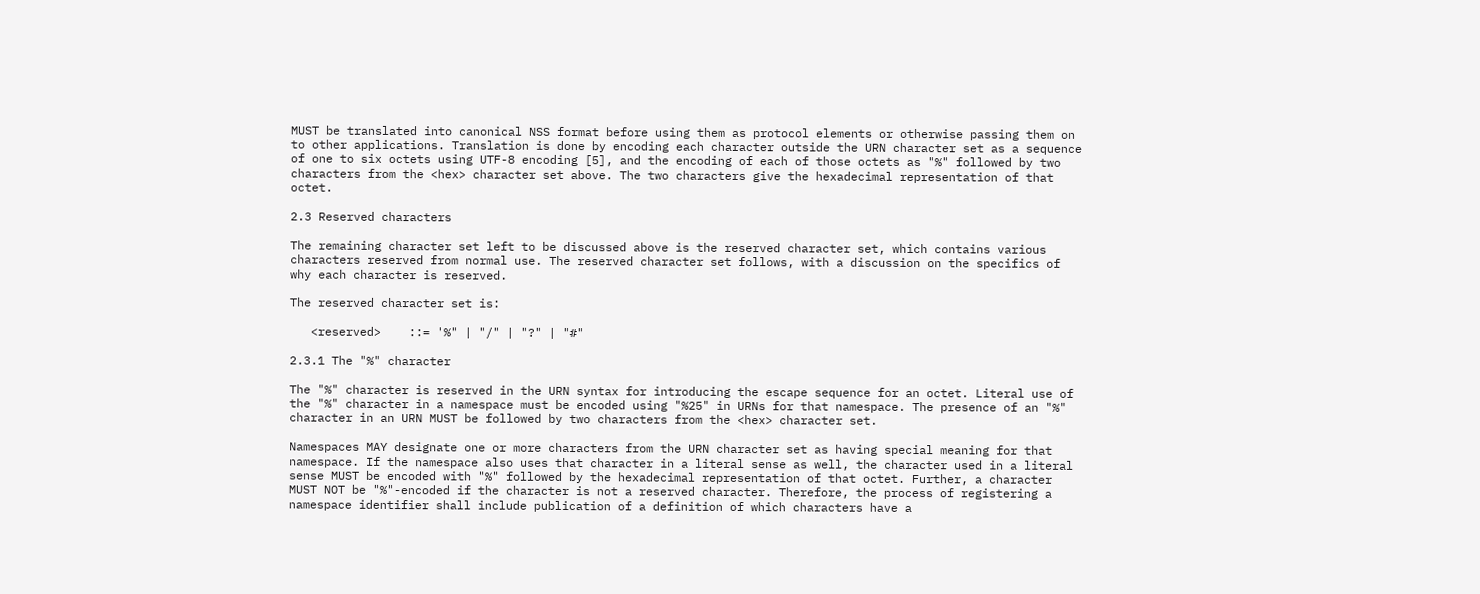MUST be translated into canonical NSS format before using them as protocol elements or otherwise passing them on to other applications. Translation is done by encoding each character outside the URN character set as a sequence of one to six octets using UTF-8 encoding [5], and the encoding of each of those octets as "%" followed by two characters from the <hex> character set above. The two characters give the hexadecimal representation of that octet.

2.3 Reserved characters

The remaining character set left to be discussed above is the reserved character set, which contains various characters reserved from normal use. The reserved character set follows, with a discussion on the specifics of why each character is reserved.

The reserved character set is:

   <reserved>    ::= '%" | "/" | "?" | "#"

2.3.1 The "%" character

The "%" character is reserved in the URN syntax for introducing the escape sequence for an octet. Literal use of the "%" character in a namespace must be encoded using "%25" in URNs for that namespace. The presence of an "%" character in an URN MUST be followed by two characters from the <hex> character set.

Namespaces MAY designate one or more characters from the URN character set as having special meaning for that namespace. If the namespace also uses that character in a literal sense as well, the character used in a literal sense MUST be encoded with "%" followed by the hexadecimal representation of that octet. Further, a character MUST NOT be "%"-encoded if the character is not a reserved character. Therefore, the process of registering a namespace identifier shall include publication of a definition of which characters have a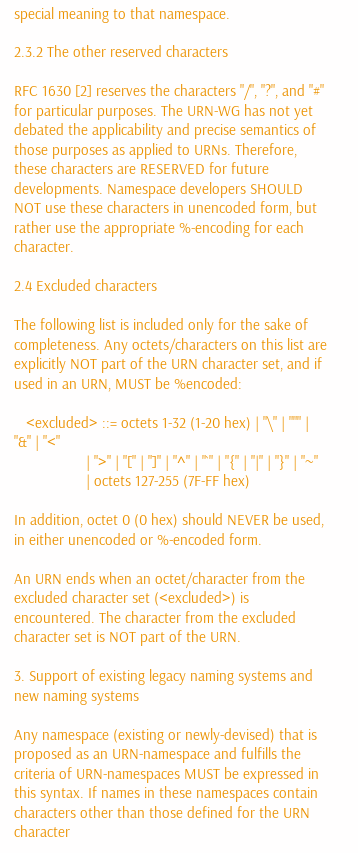special meaning to that namespace.

2.3.2 The other reserved characters

RFC 1630 [2] reserves the characters "/", "?", and "#" for particular purposes. The URN-WG has not yet debated the applicability and precise semantics of those purposes as applied to URNs. Therefore, these characters are RESERVED for future developments. Namespace developers SHOULD NOT use these characters in unencoded form, but rather use the appropriate %-encoding for each character.

2.4 Excluded characters

The following list is included only for the sake of completeness. Any octets/characters on this list are explicitly NOT part of the URN character set, and if used in an URN, MUST be %encoded:

   <excluded> ::= octets 1-32 (1-20 hex) | "\" | """ | "&" | "<"
                  | ">" | "[" | "]" | "^" | "`" | "{" | "|" | "}" | "~"
                  | octets 127-255 (7F-FF hex)

In addition, octet 0 (0 hex) should NEVER be used, in either unencoded or %-encoded form.

An URN ends when an octet/character from the excluded character set (<excluded>) is encountered. The character from the excluded character set is NOT part of the URN.

3. Support of existing legacy naming systems and new naming systems

Any namespace (existing or newly-devised) that is proposed as an URN-namespace and fulfills the criteria of URN-namespaces MUST be expressed in this syntax. If names in these namespaces contain characters other than those defined for the URN character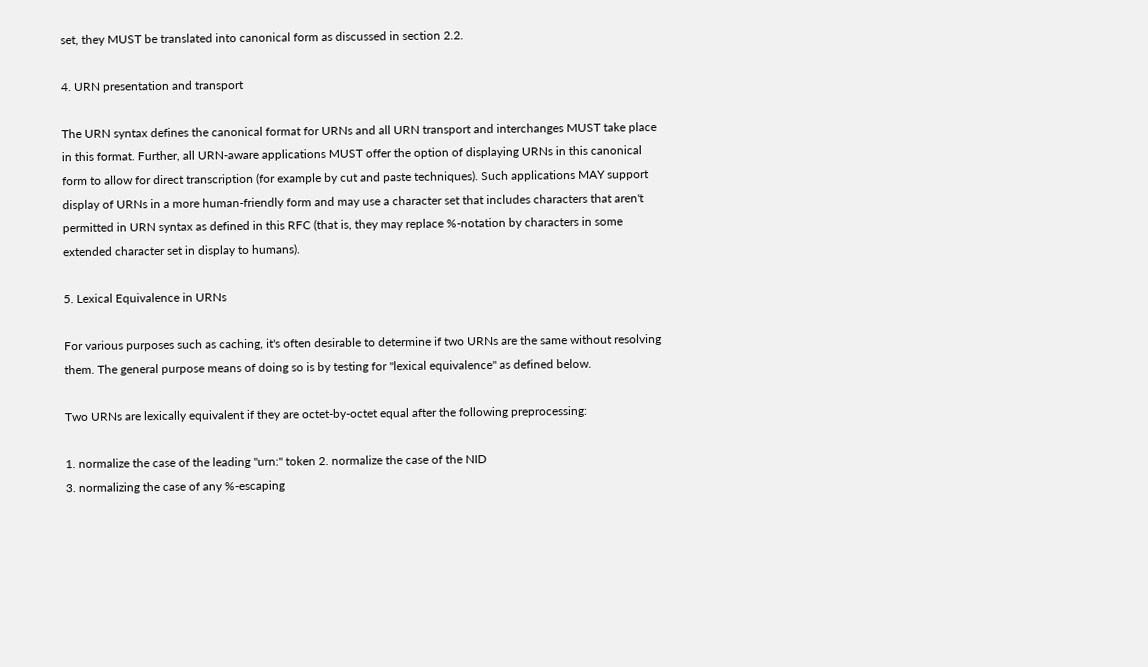set, they MUST be translated into canonical form as discussed in section 2.2.

4. URN presentation and transport

The URN syntax defines the canonical format for URNs and all URN transport and interchanges MUST take place in this format. Further, all URN-aware applications MUST offer the option of displaying URNs in this canonical form to allow for direct transcription (for example by cut and paste techniques). Such applications MAY support display of URNs in a more human-friendly form and may use a character set that includes characters that aren't permitted in URN syntax as defined in this RFC (that is, they may replace %-notation by characters in some extended character set in display to humans).

5. Lexical Equivalence in URNs

For various purposes such as caching, it's often desirable to determine if two URNs are the same without resolving them. The general purpose means of doing so is by testing for "lexical equivalence" as defined below.

Two URNs are lexically equivalent if they are octet-by-octet equal after the following preprocessing:

1. normalize the case of the leading "urn:" token 2. normalize the case of the NID
3. normalizing the case of any %-escaping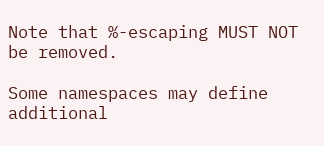Note that %-escaping MUST NOT be removed.

Some namespaces may define additional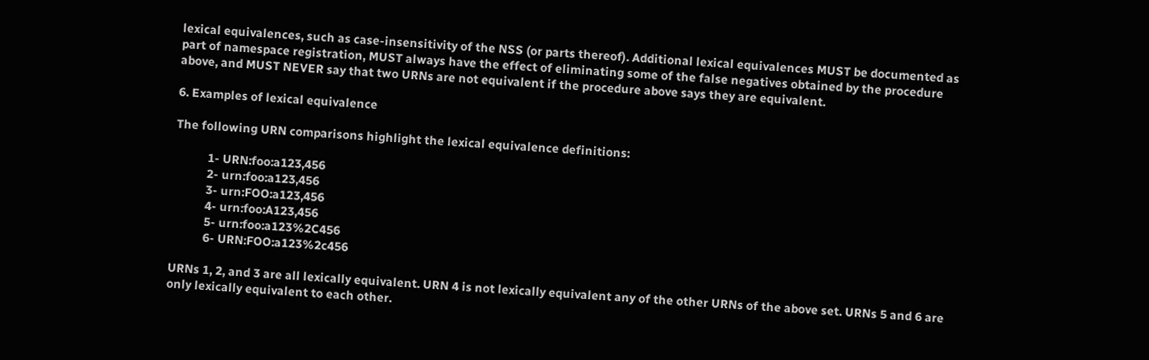lexical equivalences, such as case-insensitivity of the NSS (or parts thereof). Additional lexical equivalences MUST be documented as part of namespace registration, MUST always have the effect of eliminating some of the false negatives obtained by the procedure above, and MUST NEVER say that two URNs are not equivalent if the procedure above says they are equivalent.

6. Examples of lexical equivalence

The following URN comparisons highlight the lexical equivalence definitions:

           1- URN:foo:a123,456
           2- urn:foo:a123,456
           3- urn:FOO:a123,456
           4- urn:foo:A123,456
           5- urn:foo:a123%2C456
           6- URN:FOO:a123%2c456

URNs 1, 2, and 3 are all lexically equivalent. URN 4 is not lexically equivalent any of the other URNs of the above set. URNs 5 and 6 are only lexically equivalent to each other.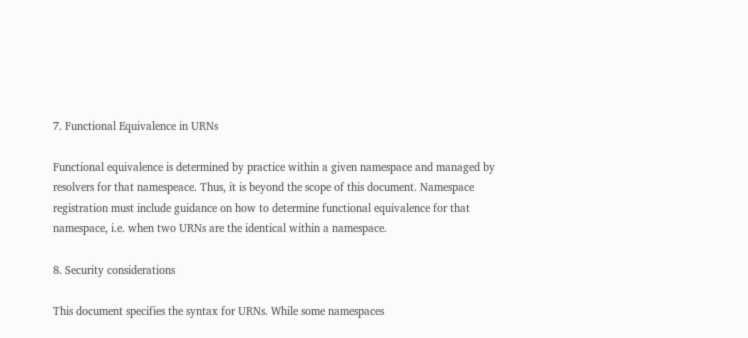7. Functional Equivalence in URNs

Functional equivalence is determined by practice within a given namespace and managed by resolvers for that namespeace. Thus, it is beyond the scope of this document. Namespace registration must include guidance on how to determine functional equivalence for that namespace, i.e. when two URNs are the identical within a namespace.

8. Security considerations

This document specifies the syntax for URNs. While some namespaces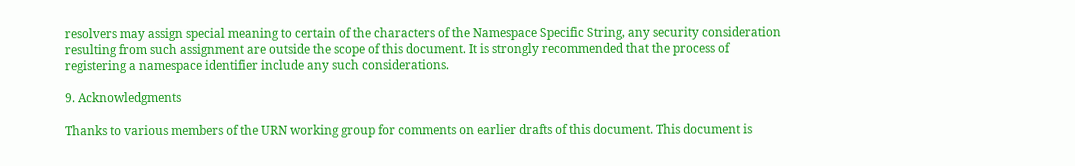resolvers may assign special meaning to certain of the characters of the Namespace Specific String, any security consideration resulting from such assignment are outside the scope of this document. It is strongly recommended that the process of registering a namespace identifier include any such considerations.

9. Acknowledgments

Thanks to various members of the URN working group for comments on earlier drafts of this document. This document is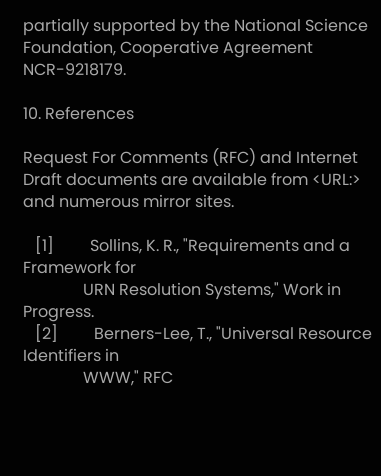partially supported by the National Science Foundation, Cooperative Agreement NCR-9218179.

10. References

Request For Comments (RFC) and Internet Draft documents are available from <URL:> and numerous mirror sites.

   [1]         Sollins, K. R., "Requirements and a Framework for
               URN Resolution Systems," Work in Progress.
   [2]         Berners-Lee, T., "Universal Resource Identifiers in
               WWW," RFC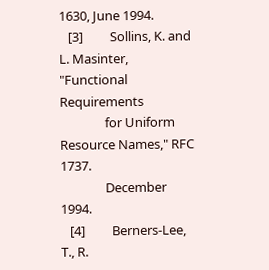1630, June 1994.
   [3]         Sollins, K. and L. Masinter,  "Functional Requirements
               for Uniform Resource Names," RFC 1737.
               December 1994.
   [4]         Berners-Lee, T., R.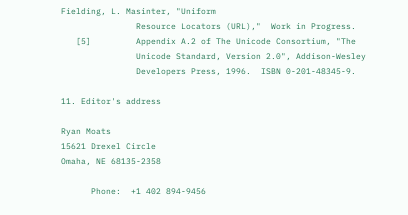Fielding, L. Masinter, "Uniform
               Resource Locators (URL),"  Work in Progress.
   [5]         Appendix A.2 of The Unicode Consortium, "The
               Unicode Standard, Version 2.0", Addison-Wesley
               Developers Press, 1996.  ISBN 0-201-48345-9.

11. Editor's address

Ryan Moats
15621 Drexel Circle
Omaha, NE 68135-2358

      Phone:  +1 402 894-9456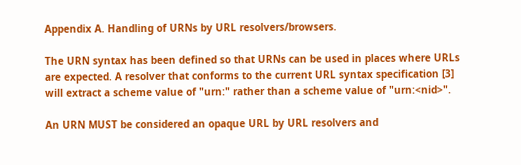Appendix A. Handling of URNs by URL resolvers/browsers.

The URN syntax has been defined so that URNs can be used in places where URLs are expected. A resolver that conforms to the current URL syntax specification [3] will extract a scheme value of "urn:" rather than a scheme value of "urn:<nid>".

An URN MUST be considered an opaque URL by URL resolvers and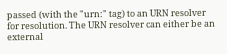passed (with the "urn:" tag) to an URN resolver for resolution. The URN resolver can either be an external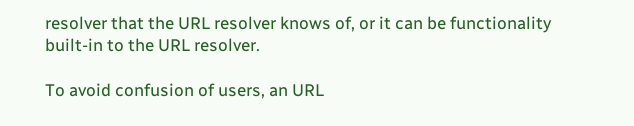resolver that the URL resolver knows of, or it can be functionality built-in to the URL resolver.

To avoid confusion of users, an URL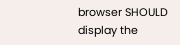browser SHOULD display the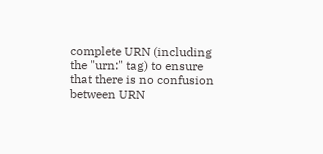complete URN (including the "urn:" tag) to ensure that there is no confusion between URN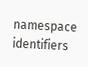namespace identifiers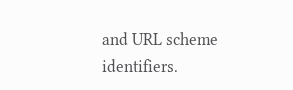and URL scheme identifiers.